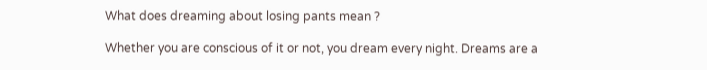What does dreaming about losing pants mean ?

Whether you are conscious of it or not, you dream every night. Dreams are a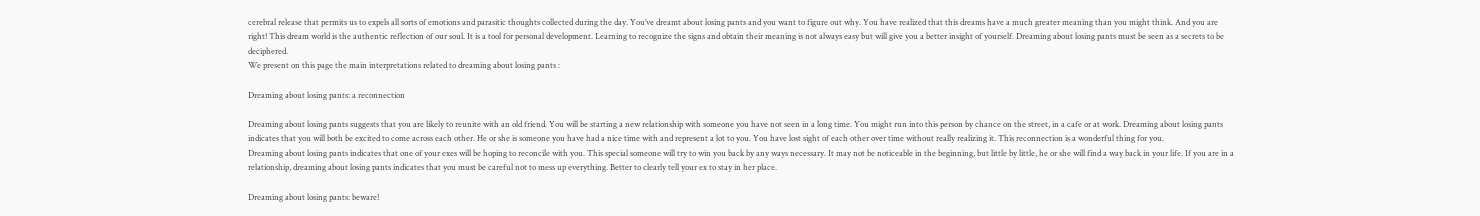cerebral release that permits us to expels all sorts of emotions and parasitic thoughts collected during the day. You’ve dreamt about losing pants and you want to figure out why. You have realized that this dreams have a much greater meaning than you might think. And you are right! This dream world is the authentic reflection of our soul. It is a tool for personal development. Learning to recognize the signs and obtain their meaning is not always easy but will give you a better insight of yourself. Dreaming about losing pants must be seen as a secrets to be deciphered.
We present on this page the main interpretations related to dreaming about losing pants :

Dreaming about losing pants: a reconnection

Dreaming about losing pants suggests that you are likely to reunite with an old friend. You will be starting a new relationship with someone you have not seen in a long time. You might run into this person by chance on the street, in a cafe or at work. Dreaming about losing pants indicates that you will both be excited to come across each other. He or she is someone you have had a nice time with and represent a lot to you. You have lost sight of each other over time without really realizing it. This reconnection is a wonderful thing for you.
Dreaming about losing pants indicates that one of your exes will be hoping to reconcile with you. This special someone will try to win you back by any ways necessary. It may not be noticeable in the beginning, but little by little, he or she will find a way back in your life. If you are in a relationship, dreaming about losing pants indicates that you must be careful not to mess up everything. Better to clearly tell your ex to stay in her place.

Dreaming about losing pants: beware!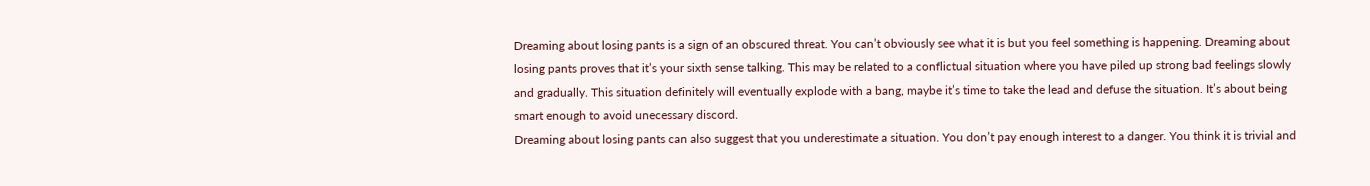Dreaming about losing pants is a sign of an obscured threat. You can’t obviously see what it is but you feel something is happening. Dreaming about losing pants proves that it’s your sixth sense talking. This may be related to a conflictual situation where you have piled up strong bad feelings slowly and gradually. This situation definitely will eventually explode with a bang, maybe it’s time to take the lead and defuse the situation. It’s about being smart enough to avoid unecessary discord.
Dreaming about losing pants can also suggest that you underestimate a situation. You don’t pay enough interest to a danger. You think it is trivial and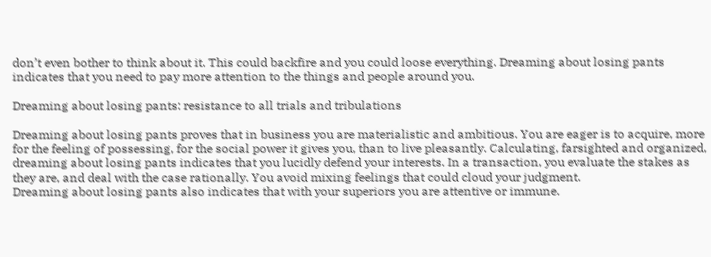don’t even bother to think about it. This could backfire and you could loose everything. Dreaming about losing pants indicates that you need to pay more attention to the things and people around you.

Dreaming about losing pants: resistance to all trials and tribulations

Dreaming about losing pants proves that in business you are materialistic and ambitious. You are eager is to acquire, more for the feeling of possessing, for the social power it gives you, than to live pleasantly. Calculating, farsighted and organized, dreaming about losing pants indicates that you lucidly defend your interests. In a transaction, you evaluate the stakes as they are, and deal with the case rationally. You avoid mixing feelings that could cloud your judgment.
Dreaming about losing pants also indicates that with your superiors you are attentive or immune.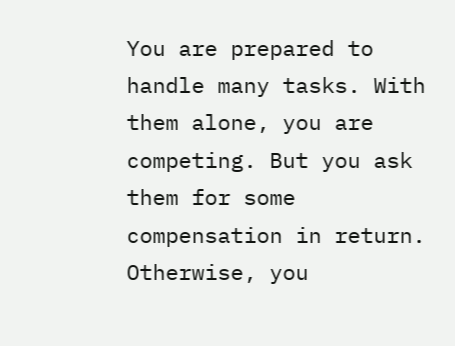You are prepared to handle many tasks. With them alone, you are competing. But you ask them for some compensation in return. Otherwise, you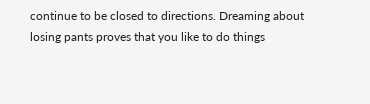continue to be closed to directions. Dreaming about losing pants proves that you like to do things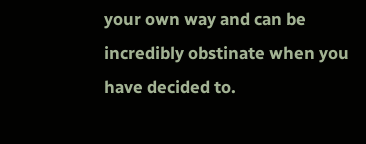your own way and can be incredibly obstinate when you have decided to.